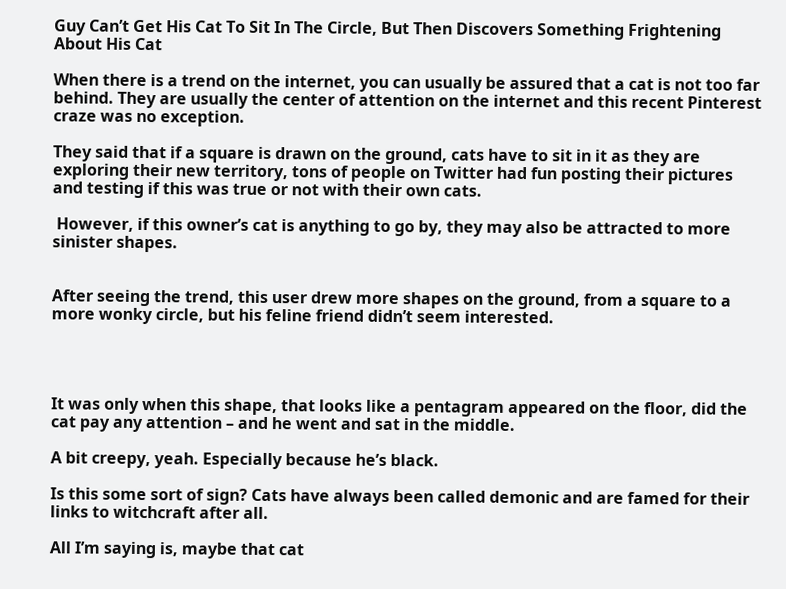Guy Can’t Get His Cat To Sit In The Circle, But Then Discovers Something Frightening About His Cat

When there is a trend on the internet, you can usually be assured that a cat is not too far behind. They are usually the center of attention on the internet and this recent Pinterest craze was no exception.

They said that if a square is drawn on the ground, cats have to sit in it as they are exploring their new territory, tons of people on Twitter had fun posting their pictures and testing if this was true or not with their own cats.

 However, if this owner’s cat is anything to go by, they may also be attracted to more sinister shapes.


After seeing the trend, this user drew more shapes on the ground, from a square to a more wonky circle, but his feline friend didn’t seem interested.




It was only when this shape, that looks like a pentagram appeared on the floor, did the cat pay any attention – and he went and sat in the middle.

A bit creepy, yeah. Especially because he’s black.

Is this some sort of sign? Cats have always been called demonic and are famed for their links to witchcraft after all.

All I’m saying is, maybe that cat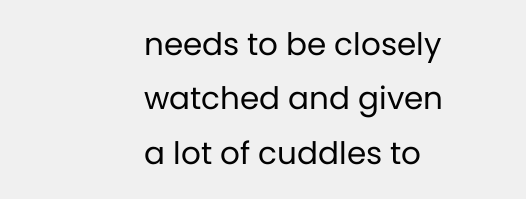needs to be closely watched and given a lot of cuddles to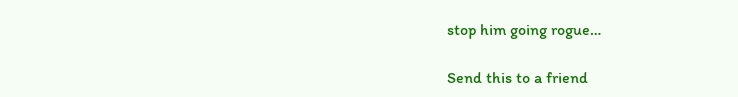stop him going rogue…

Send this to a friend